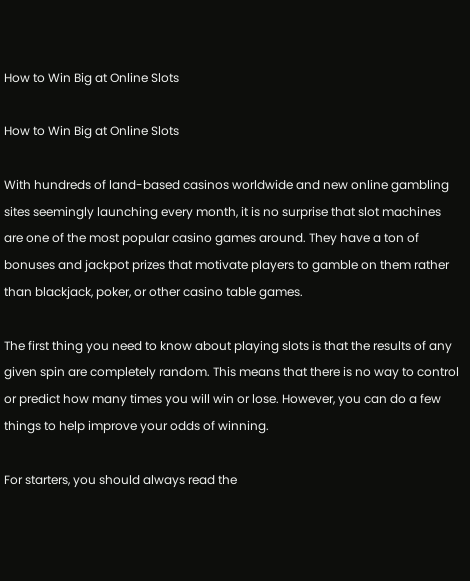How to Win Big at Online Slots

How to Win Big at Online Slots

With hundreds of land-based casinos worldwide and new online gambling sites seemingly launching every month, it is no surprise that slot machines are one of the most popular casino games around. They have a ton of bonuses and jackpot prizes that motivate players to gamble on them rather than blackjack, poker, or other casino table games.

The first thing you need to know about playing slots is that the results of any given spin are completely random. This means that there is no way to control or predict how many times you will win or lose. However, you can do a few things to help improve your odds of winning.

For starters, you should always read the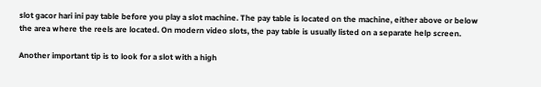slot gacor hari ini pay table before you play a slot machine. The pay table is located on the machine, either above or below the area where the reels are located. On modern video slots, the pay table is usually listed on a separate help screen.

Another important tip is to look for a slot with a high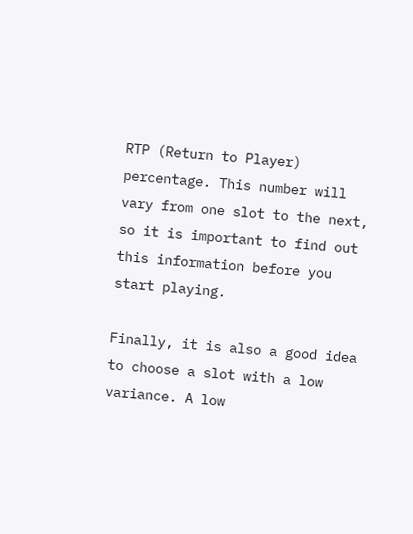RTP (Return to Player) percentage. This number will vary from one slot to the next, so it is important to find out this information before you start playing.

Finally, it is also a good idea to choose a slot with a low variance. A low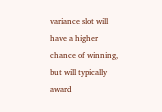variance slot will have a higher chance of winning, but will typically award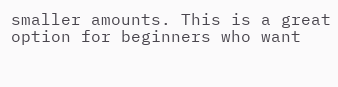smaller amounts. This is a great option for beginners who want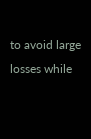to avoid large losses while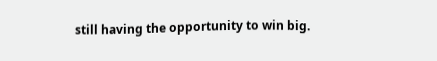still having the opportunity to win big.